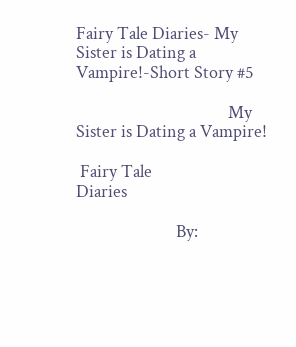Fairy Tale Diaries- My Sister is Dating a Vampire!-Short Story #5

                                      My Sister is Dating a Vampire!

 Fairy Tale                                                    Diaries

                         By: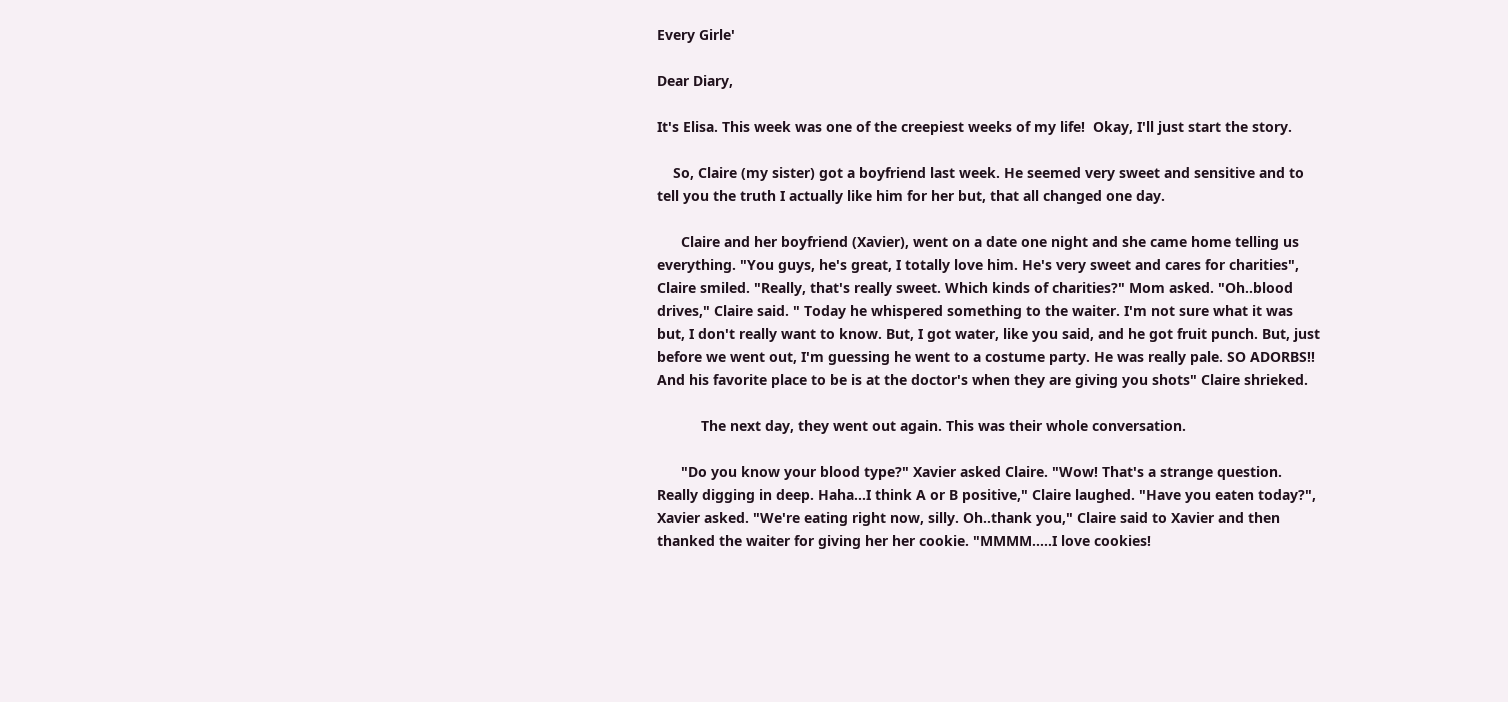Every Girle'

Dear Diary,

It's Elisa. This week was one of the creepiest weeks of my life!  Okay, I'll just start the story.

    So, Claire (my sister) got a boyfriend last week. He seemed very sweet and sensitive and to tell you the truth I actually like him for her but, that all changed one day.

      Claire and her boyfriend (Xavier), went on a date one night and she came home telling us everything. "You guys, he's great, I totally love him. He's very sweet and cares for charities", Claire smiled. "Really, that's really sweet. Which kinds of charities?" Mom asked. "Oh..blood drives," Claire said. " Today he whispered something to the waiter. I'm not sure what it was but, I don't really want to know. But, I got water, like you said, and he got fruit punch. But, just before we went out, I'm guessing he went to a costume party. He was really pale. SO ADORBS!! And his favorite place to be is at the doctor's when they are giving you shots" Claire shrieked.

           The next day, they went out again. This was their whole conversation.

      "Do you know your blood type?" Xavier asked Claire. "Wow! That's a strange question. Really digging in deep. Haha...I think A or B positive," Claire laughed. "Have you eaten today?", Xavier asked. "We're eating right now, silly. Oh..thank you," Claire said to Xavier and then thanked the waiter for giving her her cookie. "MMMM.....I love cookies!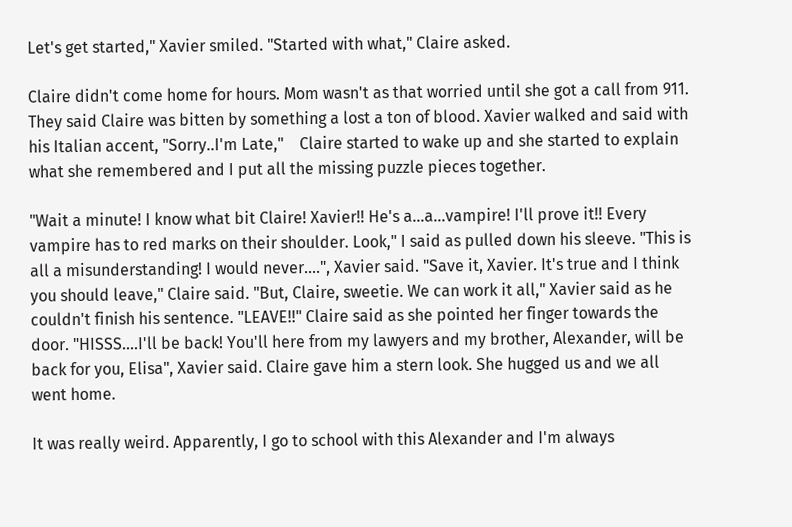Let's get started," Xavier smiled. "Started with what," Claire asked.

Claire didn't come home for hours. Mom wasn't as that worried until she got a call from 911. They said Claire was bitten by something a lost a ton of blood. Xavier walked and said with his Italian accent, "Sorry..I'm Late,"    Claire started to wake up and she started to explain what she remembered and I put all the missing puzzle pieces together.

"Wait a minute! I know what bit Claire! Xavier!! He's a...a...vampire! I'll prove it!! Every vampire has to red marks on their shoulder. Look," I said as pulled down his sleeve. "This is all a misunderstanding! I would never....", Xavier said. "Save it, Xavier. It's true and I think you should leave," Claire said. "But, Claire, sweetie. We can work it all," Xavier said as he couldn't finish his sentence. "LEAVE!!" Claire said as she pointed her finger towards the door. "HISSS....I'll be back! You'll here from my lawyers and my brother, Alexander, will be back for you, Elisa", Xavier said. Claire gave him a stern look. She hugged us and we all went home.

It was really weird. Apparently, I go to school with this Alexander and I'm always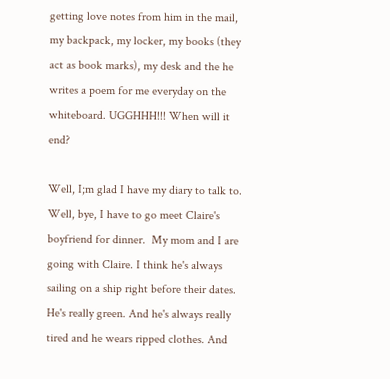getting love notes from him in the mail, my backpack, my locker, my books (they act as book marks), my desk and the he writes a poem for me everyday on the whiteboard. UGGHHH!!! When will it end?

Well, I;m glad I have my diary to talk to. Well, bye, I have to go meet Claire's boyfriend for dinner.  My mom and I are going with Claire. I think he's always sailing on a ship right before their dates. He's really green. And he's always really tired and he wears ripped clothes. And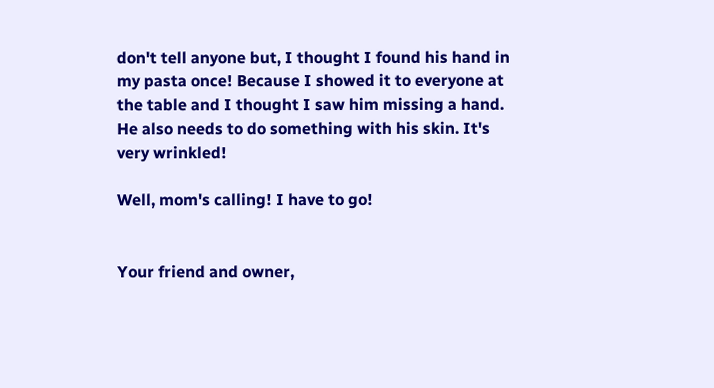don't tell anyone but, I thought I found his hand in my pasta once! Because I showed it to everyone at the table and I thought I saw him missing a hand. He also needs to do something with his skin. It's very wrinkled!

Well, mom's calling! I have to go!


Your friend and owner,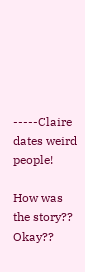-----Claire dates weird people!

How was the story?? Okay??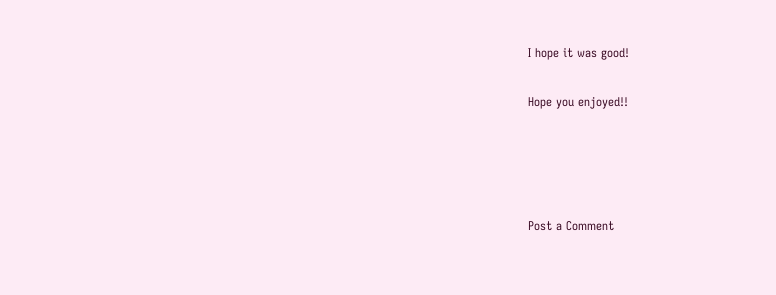I hope it was good!

Hope you enjoyed!!




Post a Comment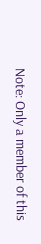Note: Only a member of this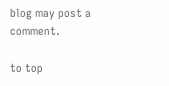blog may post a comment.

to top